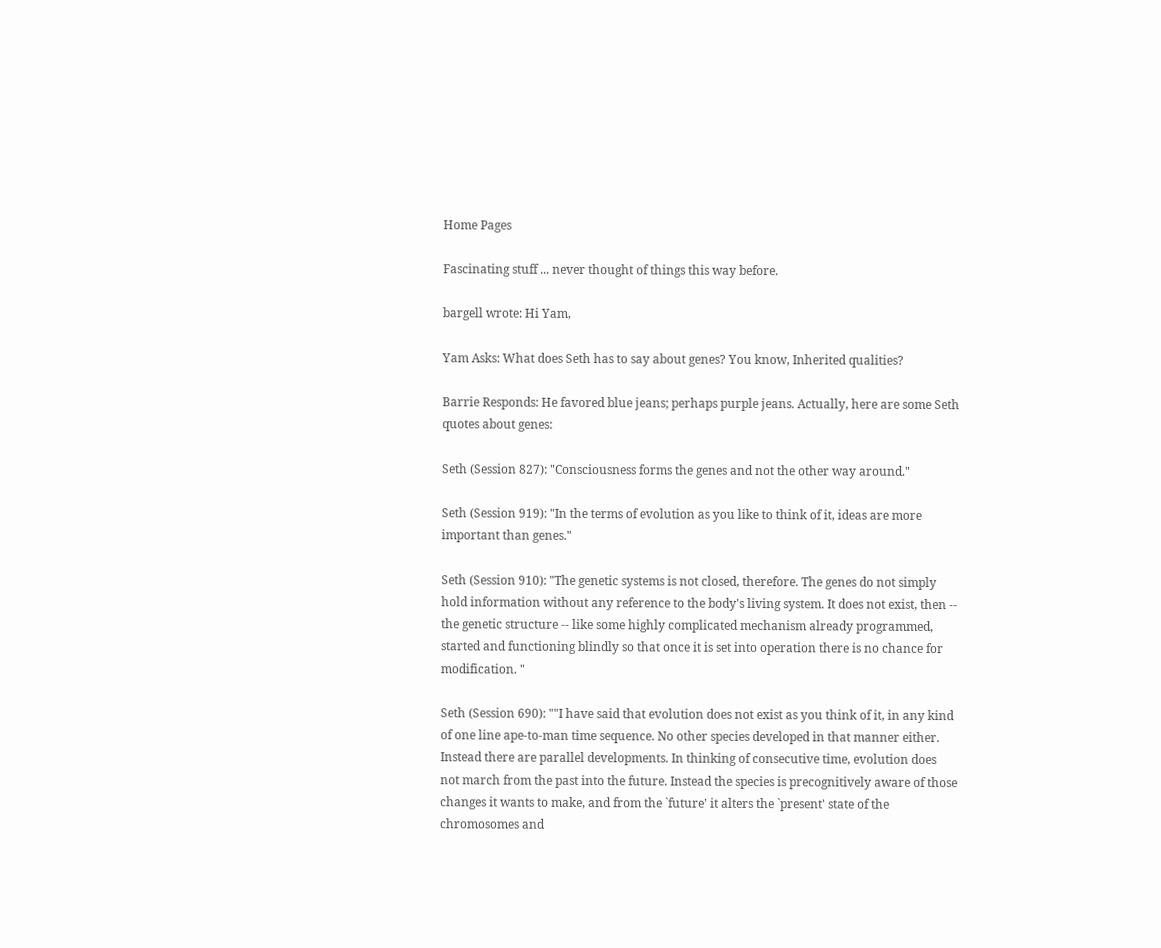Home Pages

Fascinating stuff ... never thought of things this way before.

bargell wrote: Hi Yam,

Yam Asks: What does Seth has to say about genes? You know, Inherited qualities?

Barrie Responds: He favored blue jeans; perhaps purple jeans. Actually, here are some Seth quotes about genes:

Seth (Session 827): "Consciousness forms the genes and not the other way around."

Seth (Session 919): "In the terms of evolution as you like to think of it, ideas are more important than genes."

Seth (Session 910): "The genetic systems is not closed, therefore. The genes do not simply hold information without any reference to the body's living system. It does not exist, then -- the genetic structure -- like some highly complicated mechanism already programmed, started and functioning blindly so that once it is set into operation there is no chance for modification. "

Seth (Session 690): ""I have said that evolution does not exist as you think of it, in any kind of one line ape-to-man time sequence. No other species developed in that manner either. Instead there are parallel developments. In thinking of consecutive time, evolution does not march from the past into the future. Instead the species is precognitively aware of those changes it wants to make, and from the `future' it alters the `present' state of the chromosomes and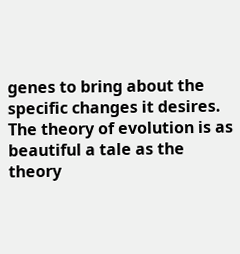genes to bring about the specific changes it desires. The theory of evolution is as beautiful a tale as the theory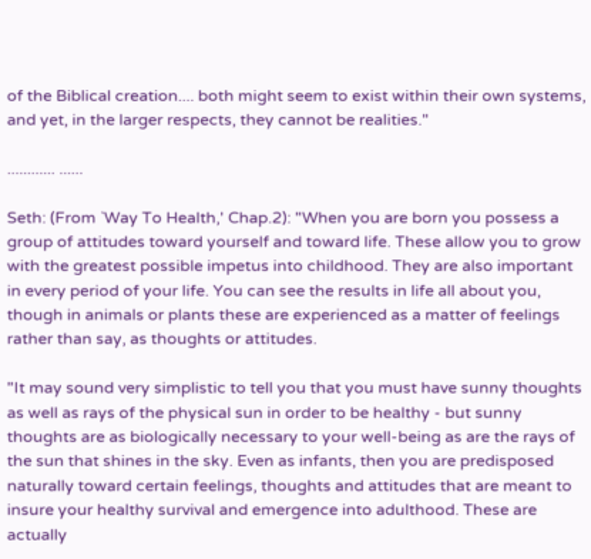of the Biblical creation.... both might seem to exist within their own systems, and yet, in the larger respects, they cannot be realities."

............ ......

Seth: (From `Way To Health,' Chap.2): "When you are born you possess a group of attitudes toward yourself and toward life. These allow you to grow with the greatest possible impetus into childhood. They are also important in every period of your life. You can see the results in life all about you, though in animals or plants these are experienced as a matter of feelings rather than say, as thoughts or attitudes.

"It may sound very simplistic to tell you that you must have sunny thoughts as well as rays of the physical sun in order to be healthy - but sunny thoughts are as biologically necessary to your well-being as are the rays of the sun that shines in the sky. Even as infants, then you are predisposed naturally toward certain feelings, thoughts and attitudes that are meant to insure your healthy survival and emergence into adulthood. These are actually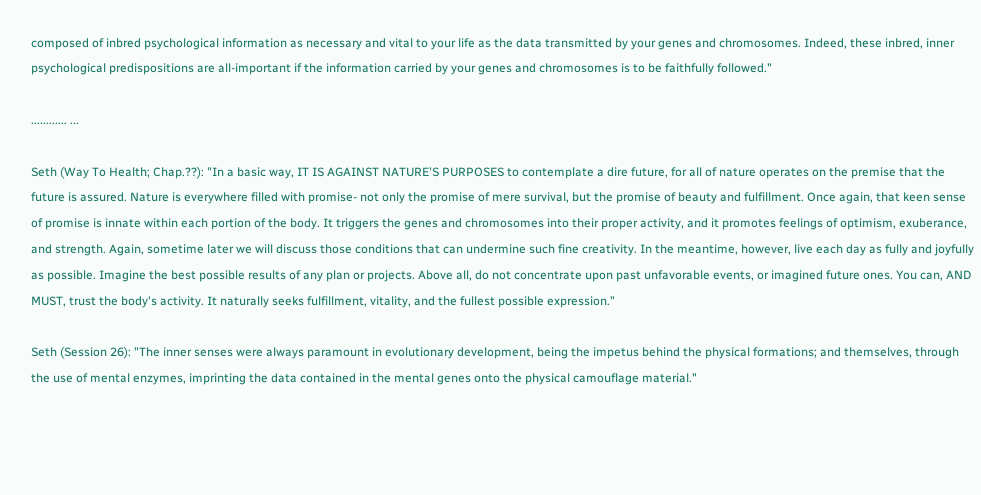composed of inbred psychological information as necessary and vital to your life as the data transmitted by your genes and chromosomes. Indeed, these inbred, inner psychological predispositions are all-important if the information carried by your genes and chromosomes is to be faithfully followed."

............ ...

Seth (Way To Health; Chap.??): "In a basic way, IT IS AGAINST NATURE'S PURPOSES to contemplate a dire future, for all of nature operates on the premise that the future is assured. Nature is everywhere filled with promise- not only the promise of mere survival, but the promise of beauty and fulfillment. Once again, that keen sense of promise is innate within each portion of the body. It triggers the genes and chromosomes into their proper activity, and it promotes feelings of optimism, exuberance, and strength. Again, sometime later we will discuss those conditions that can undermine such fine creativity. In the meantime, however, live each day as fully and joyfully as possible. Imagine the best possible results of any plan or projects. Above all, do not concentrate upon past unfavorable events, or imagined future ones. You can, AND MUST, trust the body's activity. It naturally seeks fulfillment, vitality, and the fullest possible expression."

Seth (Session 26): "The inner senses were always paramount in evolutionary development, being the impetus behind the physical formations; and themselves, through the use of mental enzymes, imprinting the data contained in the mental genes onto the physical camouflage material."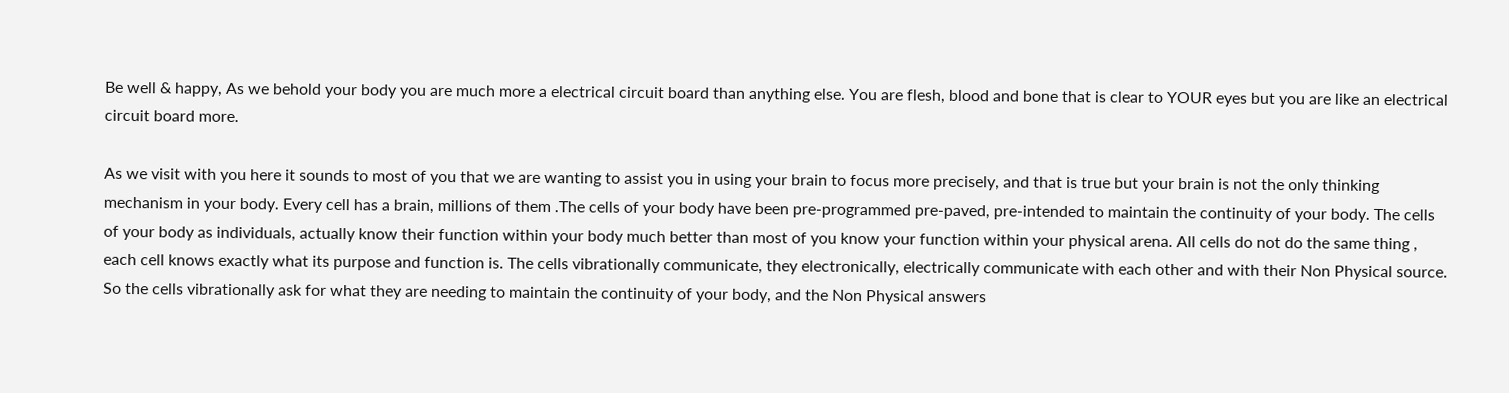Be well & happy, As we behold your body you are much more a electrical circuit board than anything else. You are flesh, blood and bone that is clear to YOUR eyes but you are like an electrical circuit board more.

As we visit with you here it sounds to most of you that we are wanting to assist you in using your brain to focus more precisely, and that is true but your brain is not the only thinking mechanism in your body. Every cell has a brain, millions of them .The cells of your body have been pre-programmed pre-paved, pre-intended to maintain the continuity of your body. The cells of your body as individuals, actually know their function within your body much better than most of you know your function within your physical arena. All cells do not do the same thing , each cell knows exactly what its purpose and function is. The cells vibrationally communicate, they electronically, electrically communicate with each other and with their Non Physical source. So the cells vibrationally ask for what they are needing to maintain the continuity of your body, and the Non Physical answers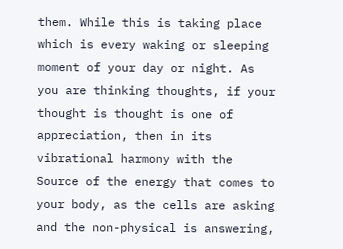them. While this is taking place which is every waking or sleeping moment of your day or night. As you are thinking thoughts, if your thought is thought is one of appreciation, then in its vibrational harmony with the Source of the energy that comes to your body, as the cells are asking and the non-physical is answering,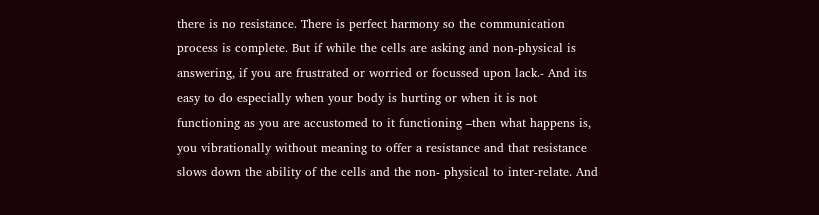there is no resistance. There is perfect harmony so the communication process is complete. But if while the cells are asking and non-physical is answering, if you are frustrated or worried or focussed upon lack.- And its easy to do especially when your body is hurting or when it is not functioning as you are accustomed to it functioning –then what happens is, you vibrationally without meaning to offer a resistance and that resistance slows down the ability of the cells and the non- physical to inter-relate. And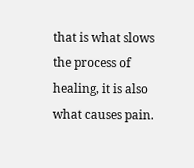that is what slows the process of healing, it is also what causes pain.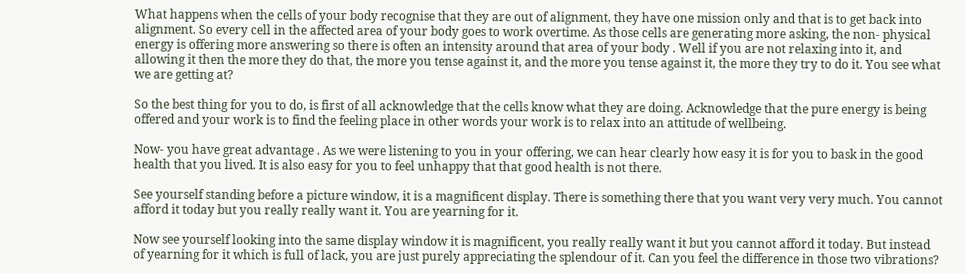What happens when the cells of your body recognise that they are out of alignment, they have one mission only and that is to get back into alignment. So every cell in the affected area of your body goes to work overtime. As those cells are generating more asking, the non- physical energy is offering more answering so there is often an intensity around that area of your body . Well if you are not relaxing into it, and allowing it then the more they do that, the more you tense against it, and the more you tense against it, the more they try to do it. You see what we are getting at?

So the best thing for you to do, is first of all acknowledge that the cells know what they are doing. Acknowledge that the pure energy is being offered and your work is to find the feeling place in other words your work is to relax into an attitude of wellbeing.

Now- you have great advantage . As we were listening to you in your offering, we can hear clearly how easy it is for you to bask in the good health that you lived. It is also easy for you to feel unhappy that that good health is not there.

See yourself standing before a picture window, it is a magnificent display. There is something there that you want very very much. You cannot afford it today but you really really want it. You are yearning for it.

Now see yourself looking into the same display window it is magnificent, you really really want it but you cannot afford it today. But instead of yearning for it which is full of lack, you are just purely appreciating the splendour of it. Can you feel the difference in those two vibrations?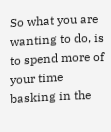So what you are wanting to do, is to spend more of your time basking in the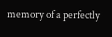memory of a perfectly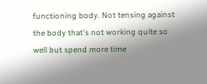functioning body. Not tensing against the body that's not working quite so well but spend more time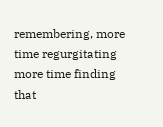remembering, more time regurgitating more time finding that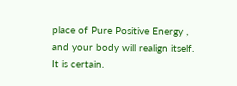place of Pure Positive Energy , and your body will realign itself. It is certain.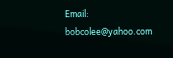Email: bobcolee@yahoo.com